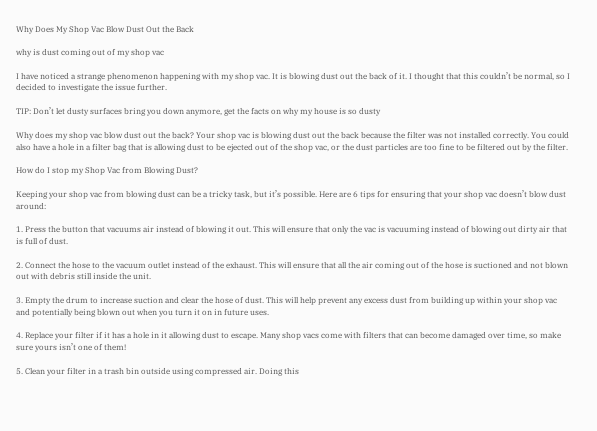Why Does My Shop Vac Blow Dust Out the Back

why is dust coming out of my shop vac

I have noticed a strange phenomenon happening with my shop vac. It is blowing dust out the back of it. I thought that this couldn’t be normal, so I decided to investigate the issue further.

TIP: Don’t let dusty surfaces bring you down anymore, get the facts on why my house is so dusty

Why does my shop vac blow dust out the back? Your shop vac is blowing dust out the back because the filter was not installed correctly. You could also have a hole in a filter bag that is allowing dust to be ejected out of the shop vac, or the dust particles are too fine to be filtered out by the filter.

How do I stop my Shop Vac from Blowing Dust?

Keeping your shop vac from blowing dust can be a tricky task, but it’s possible. Here are 6 tips for ensuring that your shop vac doesn’t blow dust around:

1. Press the button that vacuums air instead of blowing it out. This will ensure that only the vac is vacuuming instead of blowing out dirty air that is full of dust.

2. Connect the hose to the vacuum outlet instead of the exhaust. This will ensure that all the air coming out of the hose is suctioned and not blown out with debris still inside the unit.

3. Empty the drum to increase suction and clear the hose of dust. This will help prevent any excess dust from building up within your shop vac and potentially being blown out when you turn it on in future uses.

4. Replace your filter if it has a hole in it allowing dust to escape. Many shop vacs come with filters that can become damaged over time, so make sure yours isn’t one of them!

5. Clean your filter in a trash bin outside using compressed air. Doing this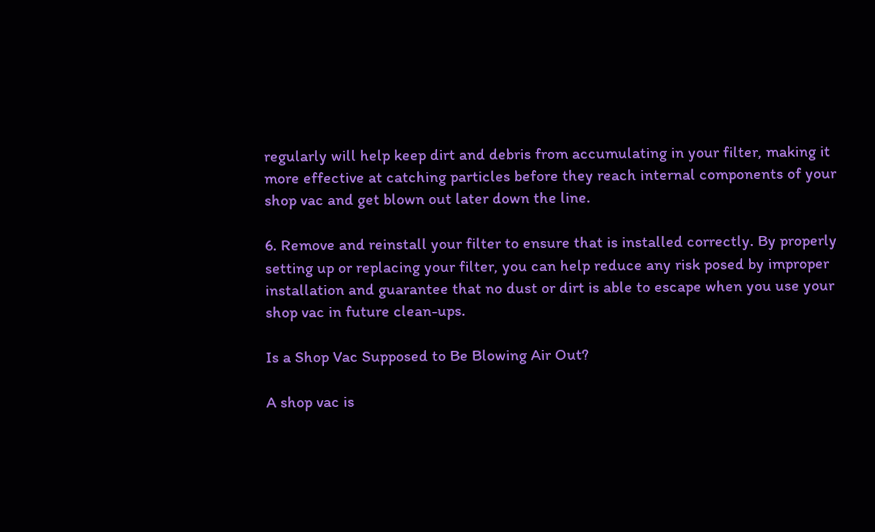regularly will help keep dirt and debris from accumulating in your filter, making it more effective at catching particles before they reach internal components of your shop vac and get blown out later down the line.

6. Remove and reinstall your filter to ensure that is installed correctly. By properly setting up or replacing your filter, you can help reduce any risk posed by improper installation and guarantee that no dust or dirt is able to escape when you use your shop vac in future clean-ups.

Is a Shop Vac Supposed to Be Blowing Air Out?

A shop vac is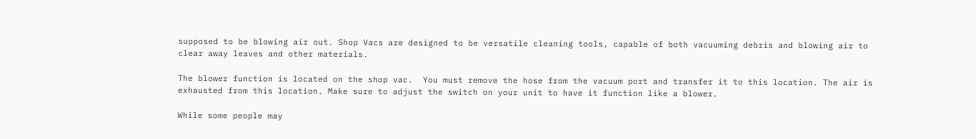supposed to be blowing air out. Shop Vacs are designed to be versatile cleaning tools, capable of both vacuuming debris and blowing air to clear away leaves and other materials.

The blower function is located on the shop vac.  You must remove the hose from the vacuum port and transfer it to this location. The air is exhausted from this location. Make sure to adjust the switch on your unit to have it function like a blower.

While some people may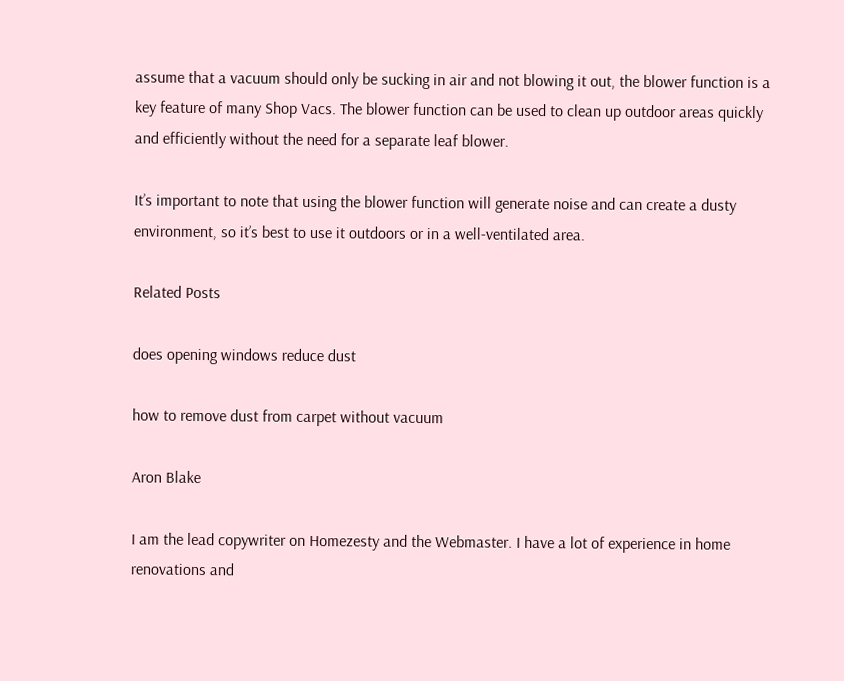assume that a vacuum should only be sucking in air and not blowing it out, the blower function is a key feature of many Shop Vacs. The blower function can be used to clean up outdoor areas quickly and efficiently without the need for a separate leaf blower.

It’s important to note that using the blower function will generate noise and can create a dusty environment, so it’s best to use it outdoors or in a well-ventilated area.

Related Posts

does opening windows reduce dust

how to remove dust from carpet without vacuum

Aron Blake

I am the lead copywriter on Homezesty and the Webmaster. I have a lot of experience in home renovations and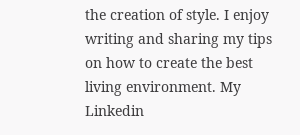the creation of style. I enjoy writing and sharing my tips on how to create the best living environment. My Linkedin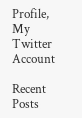Profile, My Twitter Account

Recent Posts